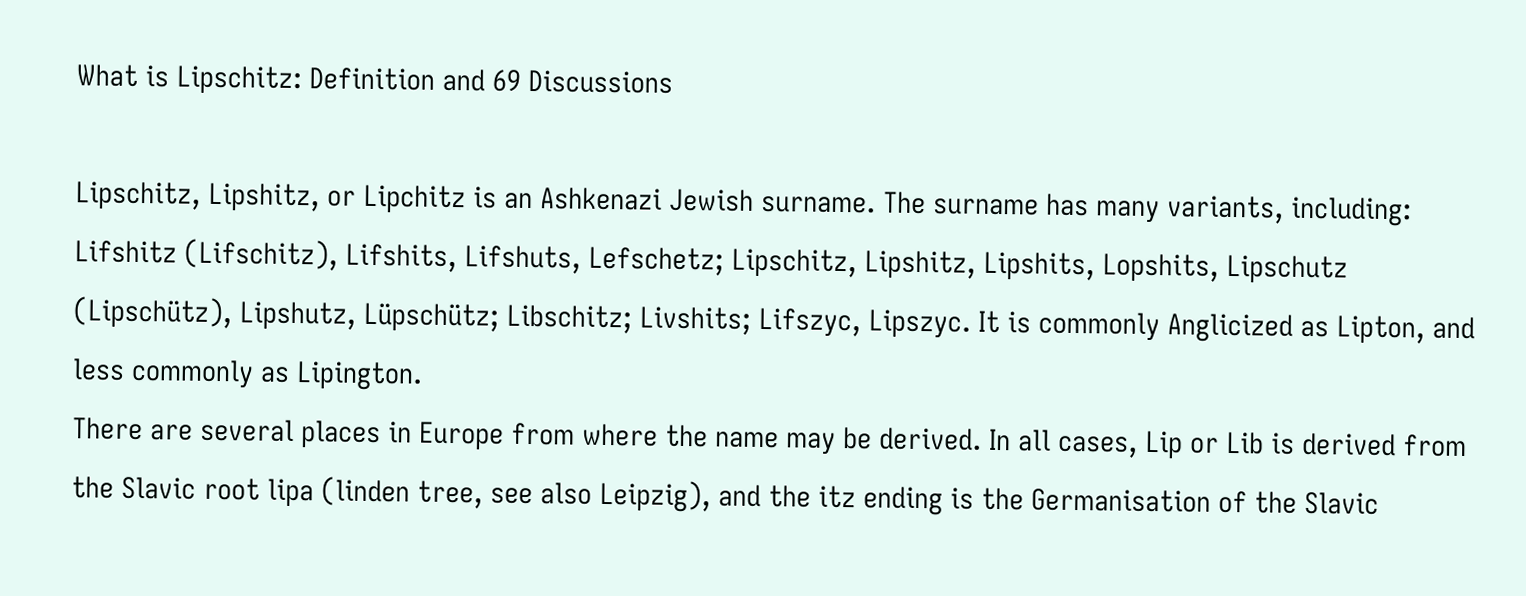What is Lipschitz: Definition and 69 Discussions

Lipschitz, Lipshitz, or Lipchitz is an Ashkenazi Jewish surname. The surname has many variants, including: Lifshitz (Lifschitz), Lifshits, Lifshuts, Lefschetz; Lipschitz, Lipshitz, Lipshits, Lopshits, Lipschutz (Lipschütz), Lipshutz, Lüpschütz; Libschitz; Livshits; Lifszyc, Lipszyc. It is commonly Anglicized as Lipton, and less commonly as Lipington.
There are several places in Europe from where the name may be derived. In all cases, Lip or Lib is derived from the Slavic root lipa (linden tree, see also Leipzig), and the itz ending is the Germanisation of the Slavic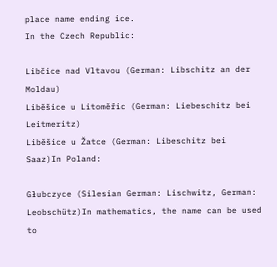place name ending ice.
In the Czech Republic:

Libčice nad Vltavou (German: Libschitz an der Moldau)
Liběšice u Litoměřic (German: Liebeschitz bei Leitmeritz)
Liběšice u Žatce (German: Libeschitz bei Saaz)In Poland:

Głubczyce (Silesian German: Lischwitz, German: Leobschütz)In mathematics, the name can be used to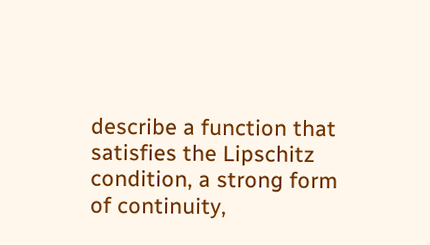describe a function that satisfies the Lipschitz condition, a strong form of continuity,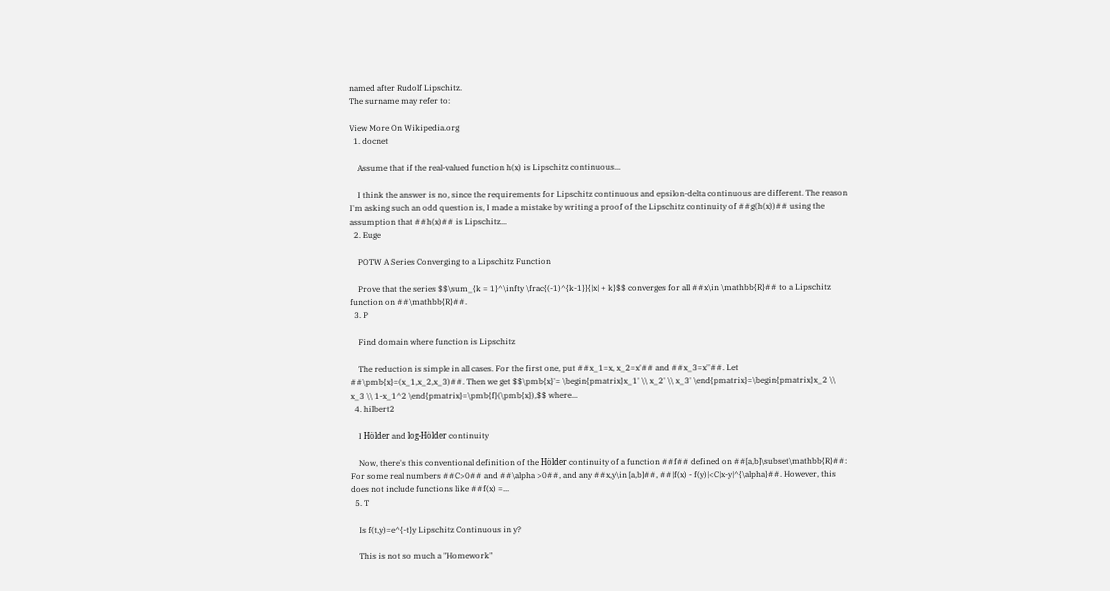named after Rudolf Lipschitz.
The surname may refer to:

View More On Wikipedia.org
  1. docnet

    Assume that if the real-valued function h(x) is Lipschitz continuous...

    I think the answer is no, since the requirements for Lipschitz continuous and epsilon-delta continuous are different. The reason I'm asking such an odd question is, I made a mistake by writing a proof of the Lipschitz continuity of ##g(h(x))## using the assumption that ##h(x)## is Lipschitz...
  2. Euge

    POTW A Series Converging to a Lipschitz Function

    Prove that the series $$\sum_{k = 1}^\infty \frac{(-1)^{k-1}}{|x| + k}$$ converges for all ##x\in \mathbb{R}## to a Lipschitz function on ##\mathbb{R}##.
  3. P

    Find domain where function is Lipschitz

    The reduction is simple in all cases. For the first one, put ##x_1=x, x_2=x'## and ##x_3=x''##. Let ##\pmb{x}=(x_1,x_2,x_3)##. Then we get $$\pmb{x}'= \begin{pmatrix}x_1' \\ x_2' \\ x_3' \end{pmatrix}=\begin{pmatrix}x_2 \\ x_3 \\ 1-x_1^2 \end{pmatrix}=\pmb{f}(\pmb{x}),$$ where...
  4. hilbert2

    I Hölder and log-Hölder continuity

    Now, there's this conventional definition of the Hölder continuity of a function ##f## defined on ##[a,b]\subset\mathbb{R}##: For some real numbers ##C>0## and ##\alpha >0##, and any ##x,y\in [a,b]##, ##|f(x) - f(y)|<C|x-y|^{\alpha}##. However, this does not include functions like ##f(x) =...
  5. T

    Is f(t,y)=e^{-t}y Lipschitz Continuous in y?

    This is not so much a "Homework"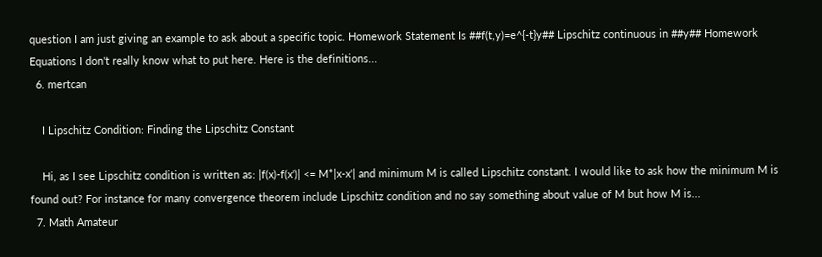question I am just giving an example to ask about a specific topic. Homework Statement Is ##f(t,y)=e^{-t}y## Lipschitz continuous in ##y## Homework Equations I don't really know what to put here. Here is the definitions...
  6. mertcan

    I Lipschitz Condition: Finding the Lipschitz Constant

    Hi, as I see Lipschitz condition is written as: |f(x)-f(x')| <= M*|x-x'| and minimum M is called Lipschitz constant. I would like to ask how the minimum M is found out? For instance for many convergence theorem include Lipschitz condition and no say something about value of M but how M is...
  7. Math Amateur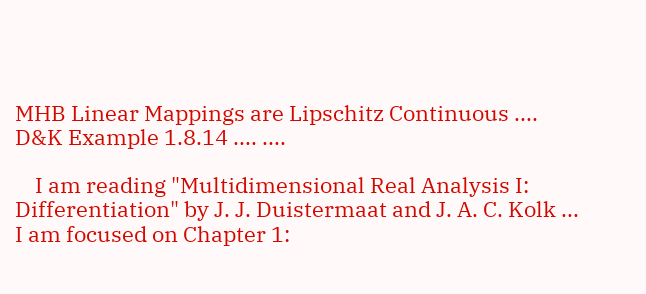MHB Linear Mappings are Lipschitz Continuous .... D&K Example 1.8.14 .... ....

    I am reading "Multidimensional Real Analysis I: Differentiation" by J. J. Duistermaat and J. A. C. Kolk ... I am focused on Chapter 1: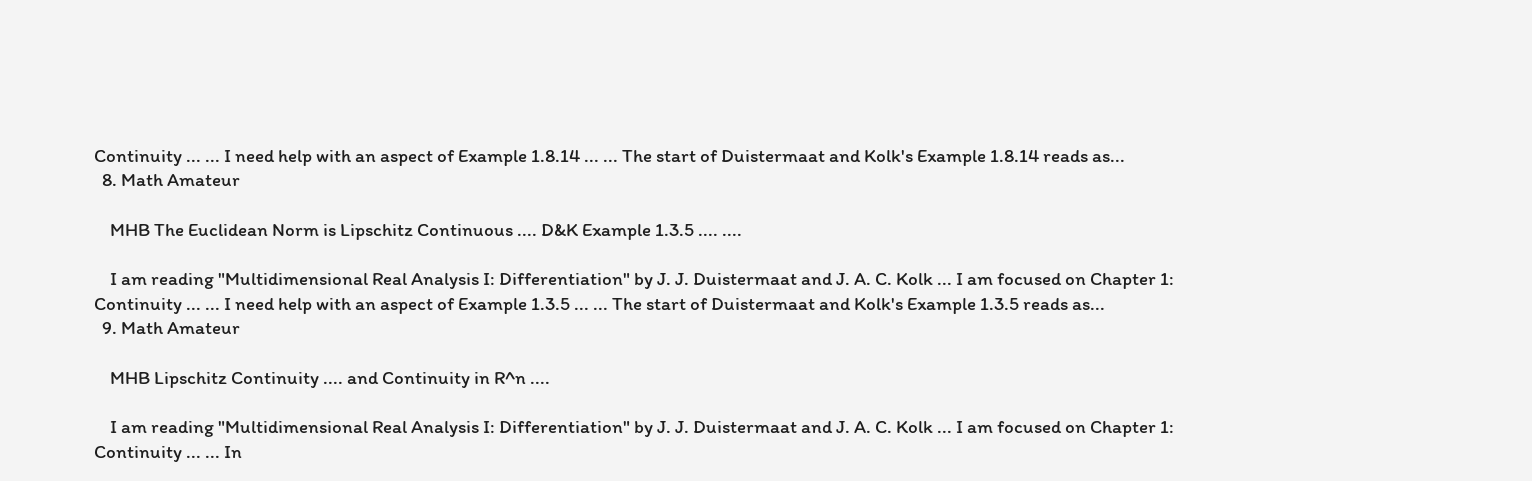Continuity ... ... I need help with an aspect of Example 1.8.14 ... ... The start of Duistermaat and Kolk's Example 1.8.14 reads as...
  8. Math Amateur

    MHB The Euclidean Norm is Lipschitz Continuous .... D&K Example 1.3.5 .... ....

    I am reading "Multidimensional Real Analysis I: Differentiation" by J. J. Duistermaat and J. A. C. Kolk ... I am focused on Chapter 1: Continuity ... ... I need help with an aspect of Example 1.3.5 ... ... The start of Duistermaat and Kolk's Example 1.3.5 reads as...
  9. Math Amateur

    MHB Lipschitz Continuity .... and Continuity in R^n ....

    I am reading "Multidimensional Real Analysis I: Differentiation" by J. J. Duistermaat and J. A. C. Kolk ... I am focused on Chapter 1: Continuity ... ... In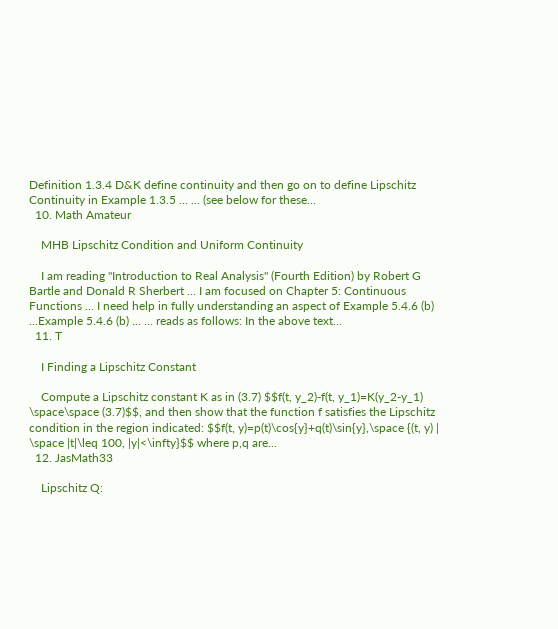Definition 1.3.4 D&K define continuity and then go on to define Lipschitz Continuity in Example 1.3.5 ... ... (see below for these...
  10. Math Amateur

    MHB Lipschitz Condition and Uniform Continuity

    I am reading "Introduction to Real Analysis" (Fourth Edition) by Robert G Bartle and Donald R Sherbert ... I am focused on Chapter 5: Continuous Functions ... I need help in fully understanding an aspect of Example 5.4.6 (b) ...Example 5.4.6 (b) ... ... reads as follows: In the above text...
  11. T

    I Finding a Lipschitz Constant

    Compute a Lipschitz constant K as in (3.7) $$f(t, y_2)-f(t, y_1)=K(y_2-y_1) \space\space (3.7)$$, and then show that the function f satisfies the Lipschitz condition in the region indicated: $$f(t, y)=p(t)\cos{y}+q(t)\sin{y},\space {(t, y) | \space |t|\leq 100, |y|<\infty}$$ where p,q are...
  12. JasMath33

    Lipschitz Q: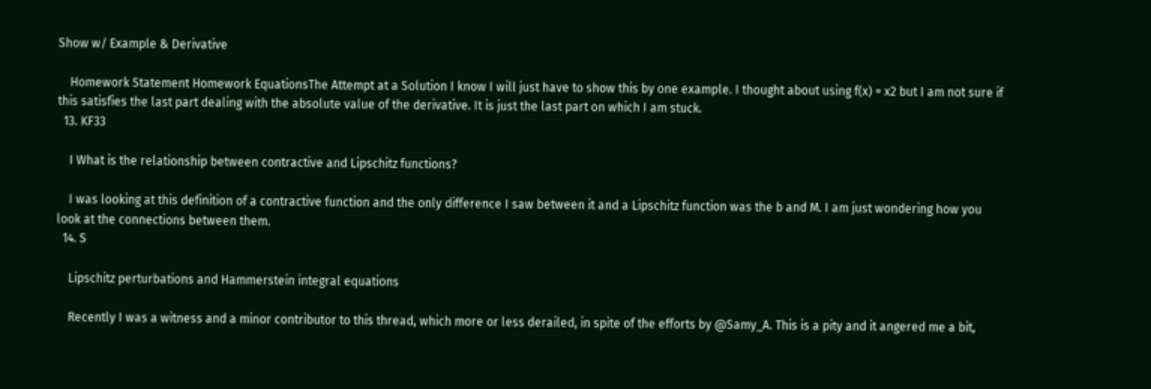Show w/ Example & Derivative

    Homework Statement Homework EquationsThe Attempt at a Solution I know I will just have to show this by one example. I thought about using f(x) = x2 but I am not sure if this satisfies the last part dealing with the absolute value of the derivative. It is just the last part on which I am stuck.
  13. KF33

    I What is the relationship between contractive and Lipschitz functions?

    I was looking at this definition of a contractive function and the only difference I saw between it and a Lipschitz function was the b and M. I am just wondering how you look at the connections between them.
  14. S

    Lipschitz perturbations and Hammerstein integral equations

    Recently I was a witness and a minor contributor to this thread, which more or less derailed, in spite of the efforts by @Samy_A. This is a pity and it angered me a bit,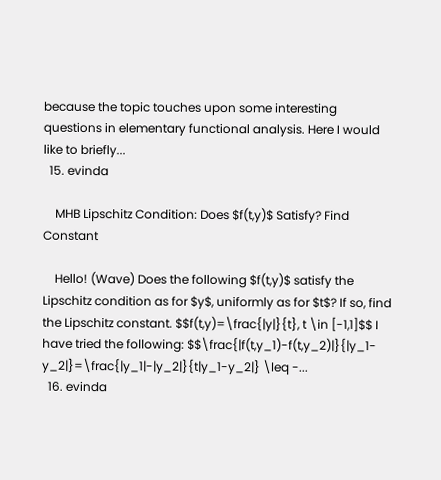because the topic touches upon some interesting questions in elementary functional analysis. Here I would like to briefly...
  15. evinda

    MHB Lipschitz Condition: Does $f(t,y)$ Satisfy? Find Constant

    Hello! (Wave) Does the following $f(t,y)$ satisfy the Lipschitz condition as for $y$, uniformly as for $t$? If so, find the Lipschitz constant. $$f(t,y)=\frac{|y|}{t}, t \in [-1,1]$$ I have tried the following: $$\frac{|f(t,y_1)-f(t,y_2)|}{|y_1-y_2|}=\frac{|y_1|-|y_2|}{t|y_1-y_2|} \leq -...
  16. evinda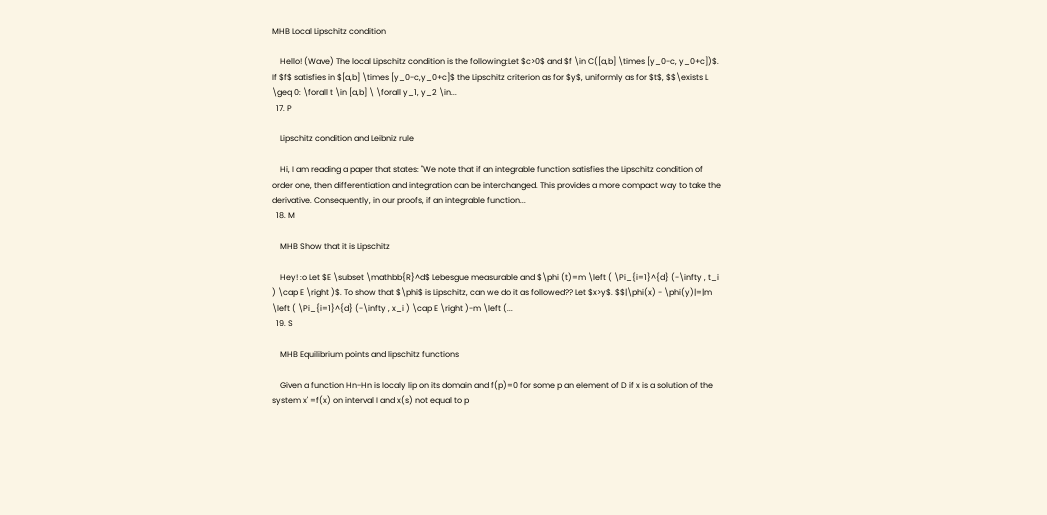MHB Local Lipschitz condition

    Hello! (Wave) The local Lipschitz condition is the following:Let $c>0$ and $f \in C([a,b] \times [y_0-c, y_0+c])$. If $f$ satisfies in $[a,b] \times [y_0-c,y_0+c]$ the Lipschitz criterion as for $y$, uniformly as for $t$, $$\exists L \geq 0: \forall t \in [a,b] \ \forall y_1, y_2 \in...
  17. P

    Lipschitz condition and Leibniz rule

    Hi, I am reading a paper that states: "We note that if an integrable function satisfies the Lipschitz condition of order one, then differentiation and integration can be interchanged. This provides a more compact way to take the derivative. Consequently, in our proofs, if an integrable function...
  18. M

    MHB Show that it is Lipschitz

    Hey! :o Let $E \subset \mathbb{R}^d$ Lebesgue measurable and $\phi (t)=m \left ( \Pi_{i=1}^{d} (-\infty , t_i ) \cap E \right )$. To show that $\phi$ is Lipschitz, can we do it as followed?? Let $x>y$. $$|\phi(x) - \phi(y)|=|m \left ( \Pi_{i=1}^{d} (-\infty , x_i ) \cap E \right )-m \left (...
  19. S

    MHB Equilibrium points and lipschitz functions

    Given a function Hn-Hn is localy lip on its domain and f(p)=0 for some p an element of D if x is a solution of the system x' =f(x) on interval I and x(s) not equal to p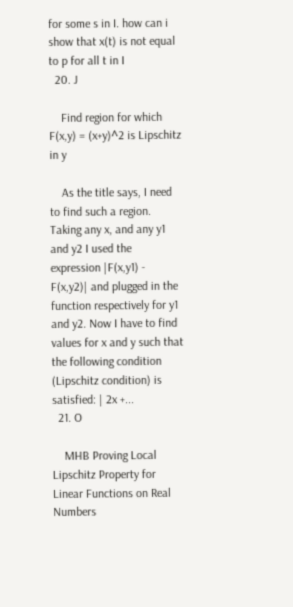for some s in I. how can i show that x(t) is not equal to p for all t in I
  20. J

    Find region for which F(x,y) = (x+y)^2 is Lipschitz in y

    As the title says, I need to find such a region. Taking any x, and any y1 and y2 I used the expression |F(x,y1) - F(x,y2)| and plugged in the function respectively for y1 and y2. Now I have to find values for x and y such that the following condition (Lipschitz condition) is satisfied: | 2x +...
  21. O

    MHB Proving Local Lipschitz Property for Linear Functions on Real Numbers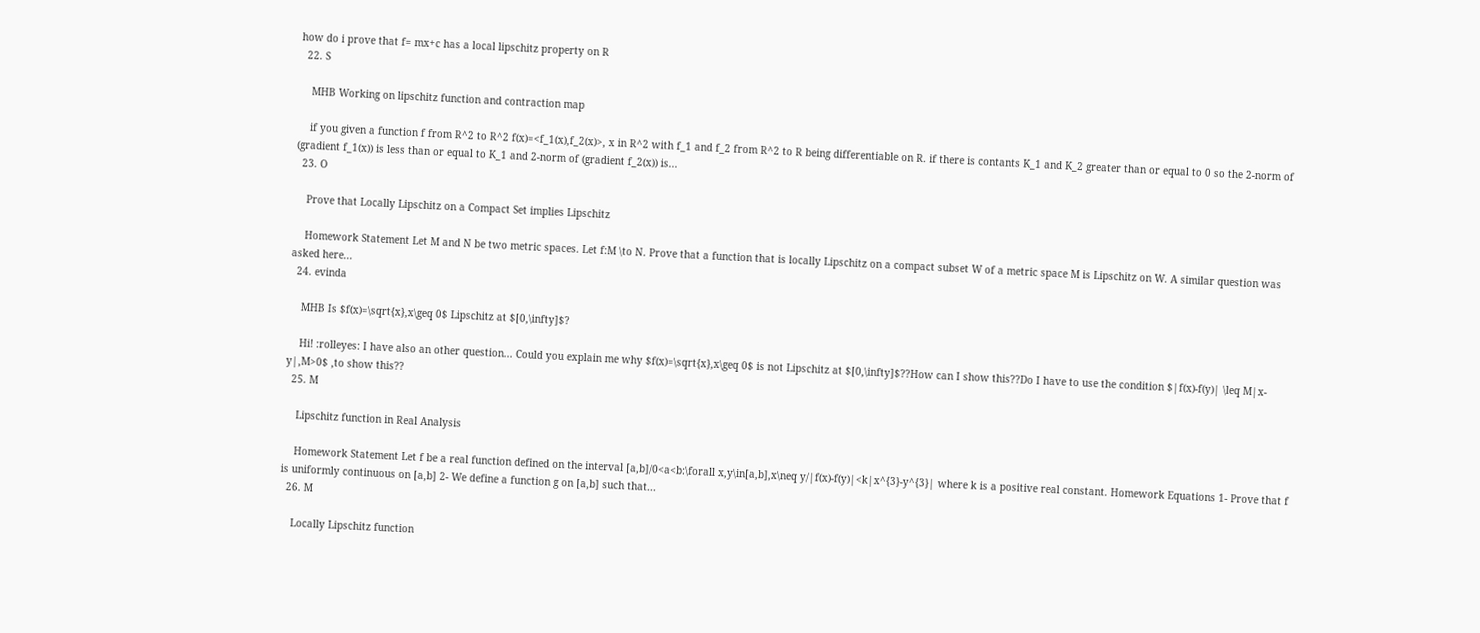how do i prove that f= mx+c has a local lipschitz property on R
  22. S

    MHB Working on lipschitz function and contraction map

    if you given a function f from R^2 to R^2 f(x)=<f_1(x),f_2(x)>, x in R^2 with f_1 and f_2 from R^2 to R being differentiable on R. if there is contants K_1 and K_2 greater than or equal to 0 so the 2-norm of (gradient f_1(x)) is less than or equal to K_1 and 2-norm of (gradient f_2(x)) is...
  23. O

    Prove that Locally Lipschitz on a Compact Set implies Lipschitz

    Homework Statement Let M and N be two metric spaces. Let f:M \to N. Prove that a function that is locally Lipschitz on a compact subset W of a metric space M is Lipschitz on W. A similar question was asked here...
  24. evinda

    MHB Is $f(x)=\sqrt{x},x\geq 0$ Lipschitz at $[0,\infty]$?

    Hi! :rolleyes: I have also an other question... Could you explain me why $f(x)=\sqrt{x},x\geq 0$ is not Lipschitz at $[0,\infty]$??How can I show this??Do I have to use the condition $|f(x)-f(y)| \leq M|x-y|,M>0$ ,to show this??
  25. M

    Lipschitz function in Real Analysis

    Homework Statement Let f be a real function defined on the interval [a,b]/0<a<b:\forall x,y\in[a,b],x\neq y/|f(x)-f(y)|<k|x^{3}-y^{3}| where k is a positive real constant. Homework Equations 1- Prove that f is uniformly continuous on [a,b] 2- We define a function g on [a,b] such that...
  26. M

    Locally Lipschitz function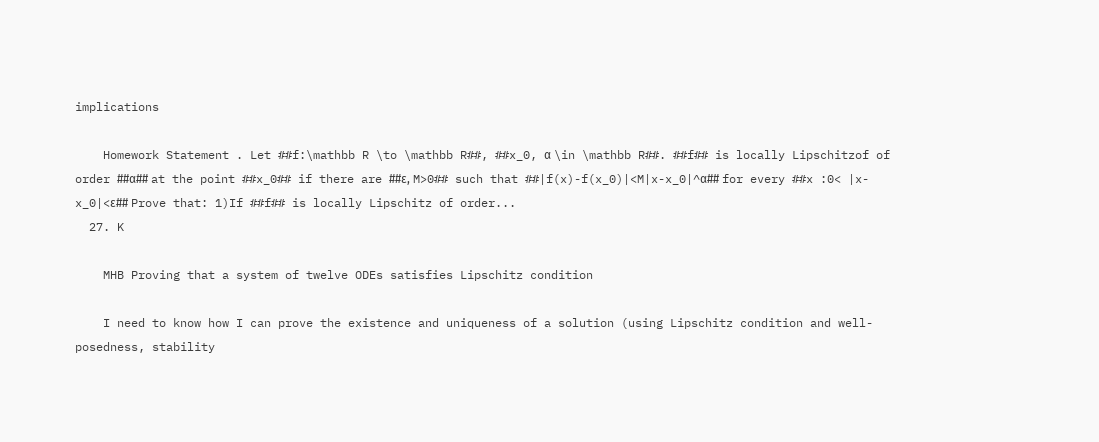implications

    Homework Statement . Let ##f:\mathbb R \to \mathbb R##, ##x_0, α \in \mathbb R##. ##f## is locally Lipschitzof of order ##α## at the point ##x_0## if there are ##ε, M>0## such that ##|f(x)-f(x_0)|<M|x-x_0|^α## for every ##x :0< |x-x_0|<ε## Prove that: 1)If ##f## is locally Lipschitz of order...
  27. K

    MHB Proving that a system of twelve ODEs satisfies Lipschitz condition

    I need to know how I can prove the existence and uniqueness of a solution (using Lipschitz condition and well-posedness, stability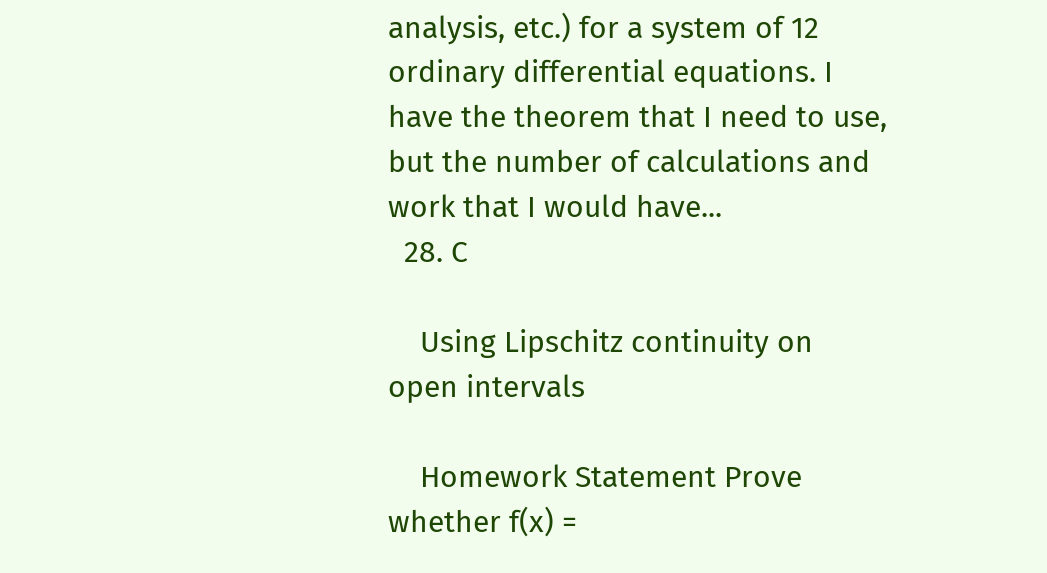analysis, etc.) for a system of 12 ordinary differential equations. I have the theorem that I need to use, but the number of calculations and work that I would have...
  28. C

    Using Lipschitz continuity on open intervals

    Homework Statement Prove whether f(x) =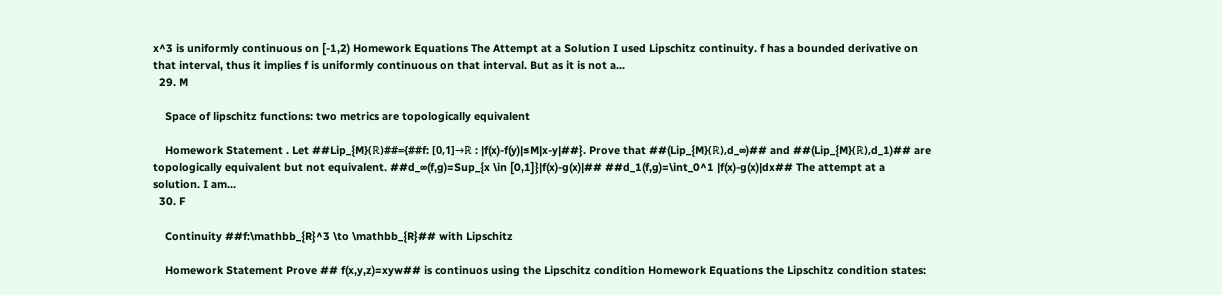x^3 is uniformly continuous on [-1,2) Homework Equations The Attempt at a Solution I used Lipschitz continuity. f has a bounded derivative on that interval, thus it implies f is uniformly continuous on that interval. But as it is not a...
  29. M

    Space of lipschitz functions: two metrics are topologically equivalent

    Homework Statement . Let ##Lip_{M}(ℝ)##={##f: [0,1]→ℝ : |f(x)-f(y)|≤M|x-y|##}. Prove that ##(Lip_{M}(ℝ),d_∞)## and ##(Lip_{M}(ℝ),d_1)## are topologically equivalent but not equivalent. ##d_∞(f,g)=Sup_{x \in [0,1]}|f(x)-g(x)|## ##d_1(f,g)=\int_0^1 |f(x)-g(x)|dx## The attempt at a solution. I am...
  30. F

    Continuity ##f:\mathbb_{R}^3 \to \mathbb_{R}## with Lipschitz

    Homework Statement Prove ## f(x,y,z)=xyw## is continuos using the Lipschitz condition Homework Equations the Lipschitz condition states: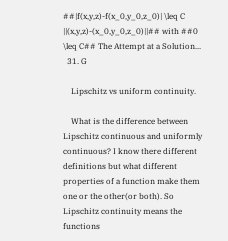##|f(x,y,z)-f(x_0,y_0,z_0)| \leq C ||(x,y,z)-(x_0,y_0,z_0)||## with ##0 \leq C## The Attempt at a Solution...
  31. G

    Lipschitz vs uniform continuity.

    What is the difference between Lipschitz continuous and uniformly continuous? I know there different definitions but what different properties of a function make them one or the other(or both). So Lipschitz continuity means the functions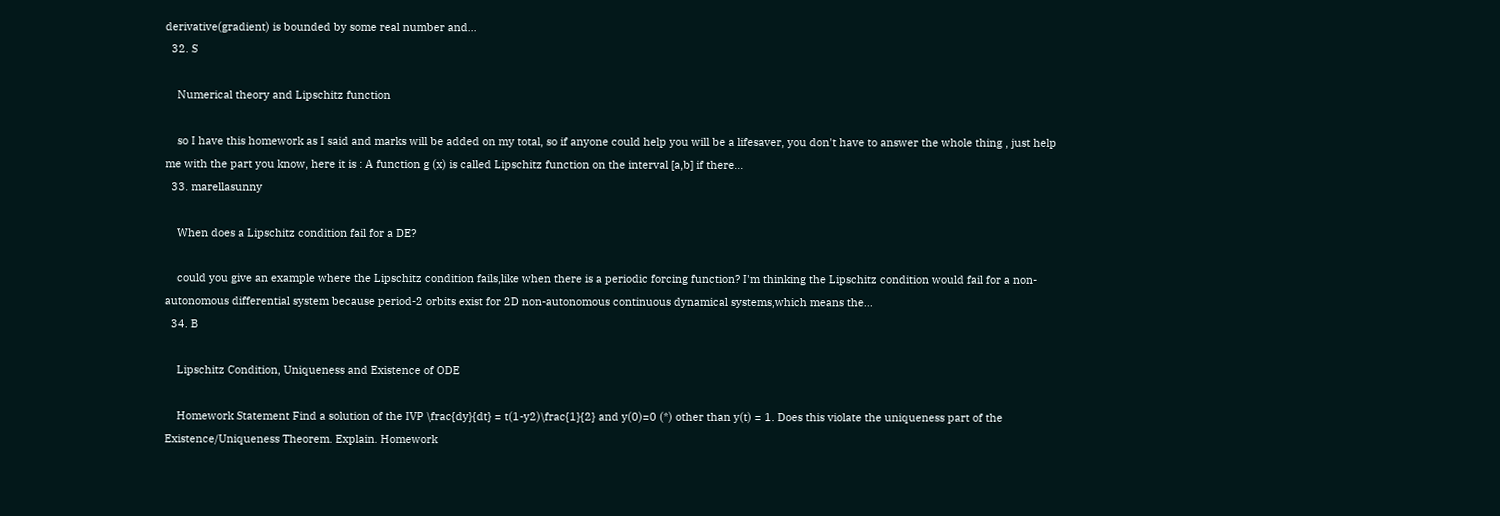derivative(gradient) is bounded by some real number and...
  32. S

    Numerical theory and Lipschitz function

    so I have this homework as I said and marks will be added on my total, so if anyone could help you will be a lifesaver, you don't have to answer the whole thing , just help me with the part you know, here it is : A function g (x) is called Lipschitz function on the interval [a,b] if there...
  33. marellasunny

    When does a Lipschitz condition fail for a DE?

    could you give an example where the Lipschitz condition fails,like when there is a periodic forcing function? I'm thinking the Lipschitz condition would fail for a non-autonomous differential system because period-2 orbits exist for 2D non-autonomous continuous dynamical systems,which means the...
  34. B

    Lipschitz Condition, Uniqueness and Existence of ODE

    Homework Statement Find a solution of the IVP \frac{dy}{dt} = t(1-y2)\frac{1}{2} and y(0)=0 (*) other than y(t) = 1. Does this violate the uniqueness part of the Existence/Uniqueness Theorem. Explain. Homework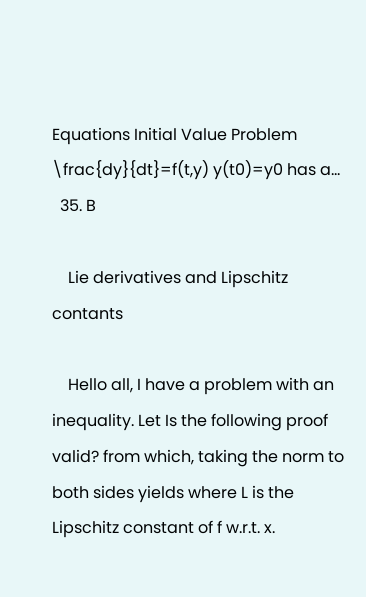Equations Initial Value Problem \frac{dy}{dt}=f(t,y) y(t0)=y0 has a...
  35. B

    Lie derivatives and Lipschitz contants

    Hello all, I have a problem with an inequality. Let Is the following proof valid? from which, taking the norm to both sides yields where L is the Lipschitz constant of f w.r.t. x.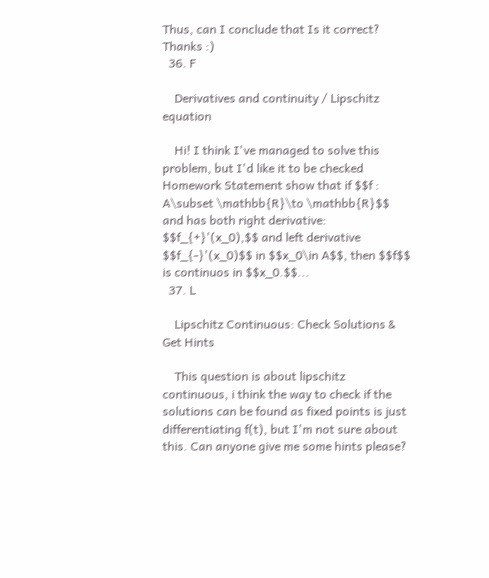Thus, can I conclude that Is it correct? Thanks :)
  36. F

    Derivatives and continuity / Lipschitz equation

    Hi! I think I've managed to solve this problem, but I'd like it to be checked Homework Statement show that if $$f : A\subset \mathbb{R}\to \mathbb{R}$$ and has both right derivative: $$f_{+}'(x_0),$$ and left derivative $$f_{-}'(x_0)$$ in $$x_0\in A$$, then $$f$$ is continuos in $$x_0.$$...
  37. L

    Lipschitz Continuous: Check Solutions & Get Hints

    This question is about lipschitz continuous, i think the way to check if the solutions can be found as fixed points is just differentiating f(t), but I'm not sure about this. Can anyone give me some hints please?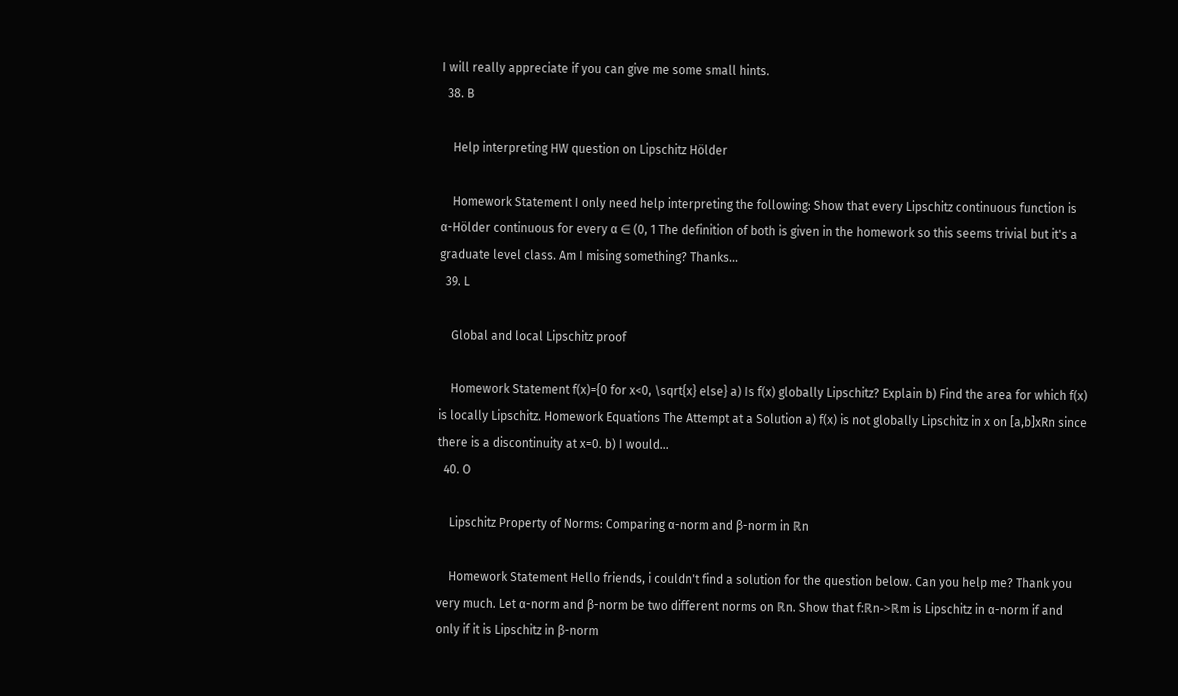I will really appreciate if you can give me some small hints.
  38. B

    Help interpreting HW question on Lipschitz Hölder

    Homework Statement I only need help interpreting the following: Show that every Lipschitz continuous function is α-Hölder continuous for every α ∈ (0, 1 The definition of both is given in the homework so this seems trivial but it's a graduate level class. Am I mising something? Thanks...
  39. L

    Global and local Lipschitz proof

    Homework Statement f(x)={0 for x<0, \sqrt{x} else} a) Is f(x) globally Lipschitz? Explain b) Find the area for which f(x) is locally Lipschitz. Homework Equations The Attempt at a Solution a) f(x) is not globally Lipschitz in x on [a,b]xRn since there is a discontinuity at x=0. b) I would...
  40. O

    Lipschitz Property of Norms: Comparing α-norm and β-norm in ℝn

    Homework Statement Hello friends, i couldn't find a solution for the question below. Can you help me? Thank you very much. Let α-norm and β-norm be two different norms on ℝn. Show that f:ℝn->ℝm is Lipschitz in α-norm if and only if it is Lipschitz in β-norm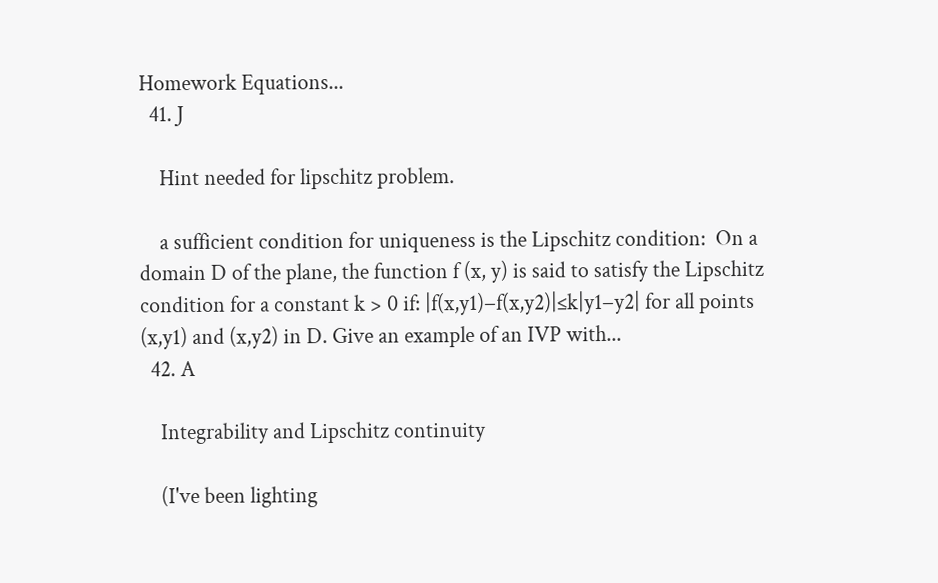Homework Equations...
  41. J

    Hint needed for lipschitz problem.

    a sufficient condition for uniqueness is the Lipschitz condition:  On a domain D of the plane, the function f (x, y) is said to satisfy the Lipschitz condition for a constant k > 0 if: |f(x,y1)−f(x,y2)|≤k|y1−y2| for all points (x,y1) and (x,y2) in D. Give an example of an IVP with...
  42. A

    Integrability and Lipschitz continuity

    (I've been lighting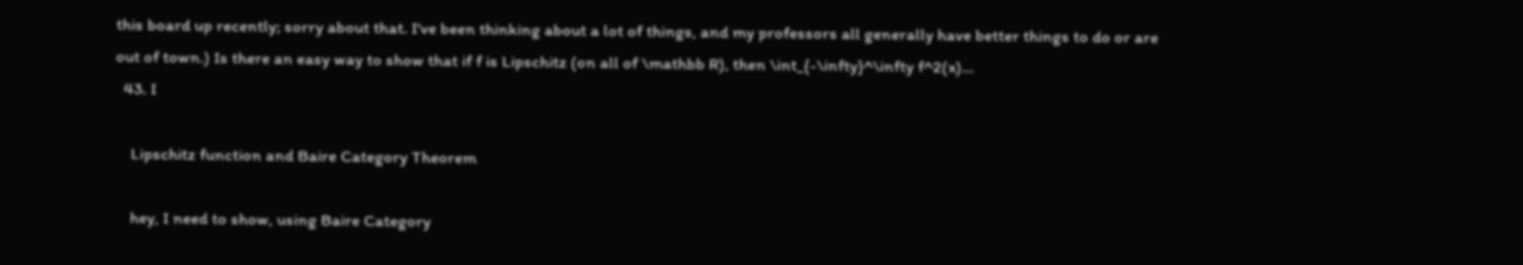this board up recently; sorry about that. I've been thinking about a lot of things, and my professors all generally have better things to do or are out of town.) Is there an easy way to show that if f is Lipschitz (on all of \mathbb R), then \int_{-\infty}^\infty f^2(x)...
  43. I

    Lipschitz function and Baire Category Theorem

    hey, I need to show, using Baire Category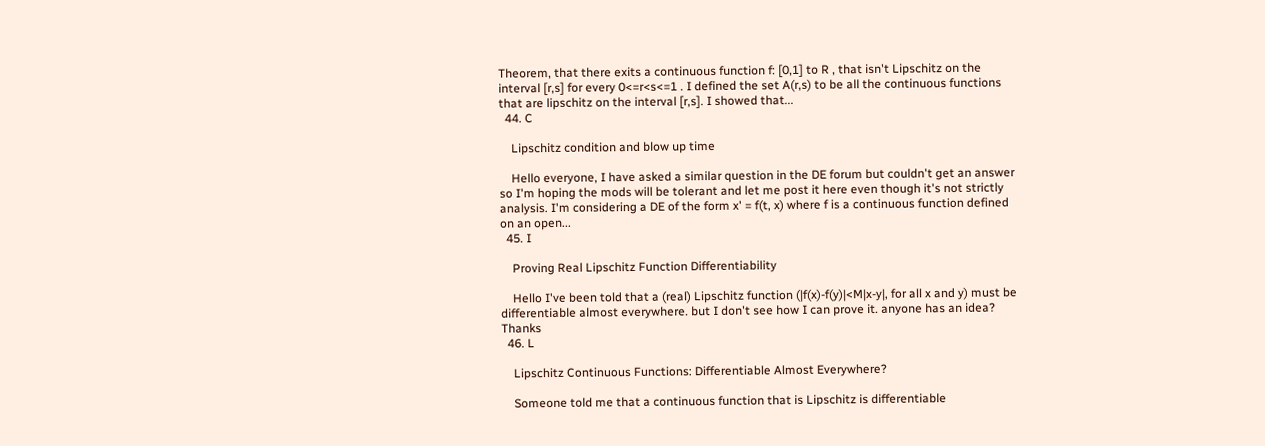Theorem, that there exits a continuous function f: [0,1] to R , that isn't Lipschitz on the interval [r,s] for every 0<=r<s<=1 . I defined the set A(r,s) to be all the continuous functions that are lipschitz on the interval [r,s]. I showed that...
  44. C

    Lipschitz condition and blow up time

    Hello everyone, I have asked a similar question in the DE forum but couldn't get an answer so I'm hoping the mods will be tolerant and let me post it here even though it's not strictly analysis. I'm considering a DE of the form x' = f(t, x) where f is a continuous function defined on an open...
  45. I

    Proving Real Lipschitz Function Differentiability

    Hello I've been told that a (real) Lipschitz function (|f(x)-f(y)|<M|x-y|, for all x and y) must be differentiable almost everywhere. but I don't see how I can prove it. anyone has an idea? Thanks
  46. L

    Lipschitz Continuous Functions: Differentiable Almost Everywhere?

    Someone told me that a continuous function that is Lipschitz is differentiable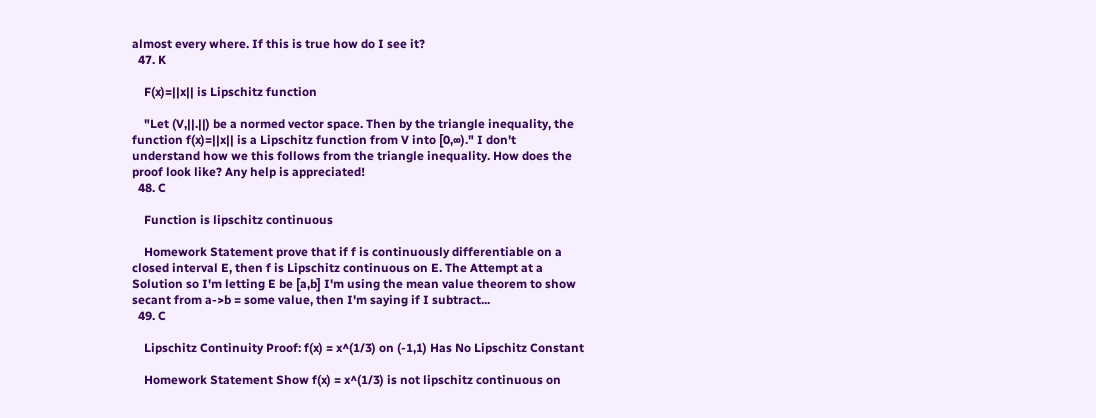almost every where. If this is true how do I see it?
  47. K

    F(x)=||x|| is Lipschitz function

    "Let (V,||.||) be a normed vector space. Then by the triangle inequality, the function f(x)=||x|| is a Lipschitz function from V into [0,∞)." I don't understand how we this follows from the triangle inequality. How does the proof look like? Any help is appreciated!
  48. C

    Function is lipschitz continuous

    Homework Statement prove that if f is continuously differentiable on a closed interval E, then f is Lipschitz continuous on E. The Attempt at a Solution so I'm letting E be [a,b] I'm using the mean value theorem to show secant from a->b = some value, then I'm saying if I subtract...
  49. C

    Lipschitz Continuity Proof: f(x) = x^(1/3) on (-1,1) Has No Lipschitz Constant

    Homework Statement Show f(x) = x^(1/3) is not lipschitz continuous on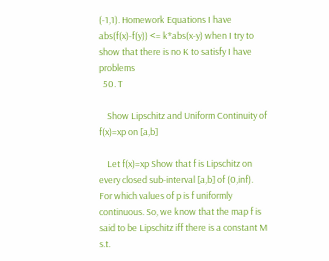(-1,1). Homework Equations I have abs(f(x)-f(y)) <= k*abs(x-y) when I try to show that there is no K to satisfy I have problems
  50. T

    Show Lipschitz and Uniform Continuity of f(x)=xp on [a,b]

    Let f(x)=xp Show that f is Lipschitz on every closed sub-interval [a,b] of (0,inf). For which values of p is f uniformly continuous. So, we know that the map f is said to be Lipschitz iff there is a constant M s.t.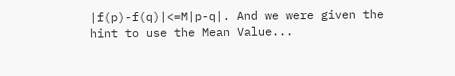|f(p)-f(q)|<=M|p-q|. And we were given the hint to use the Mean Value...